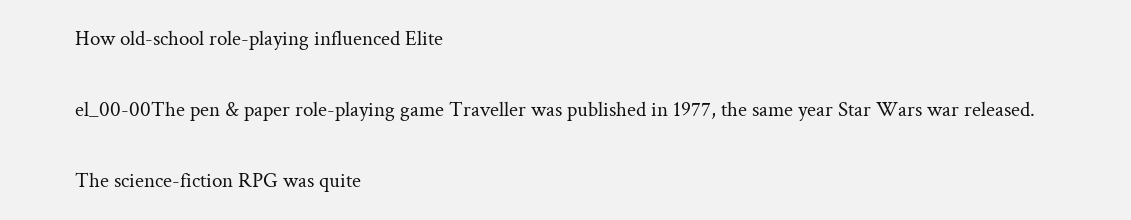How old-school role-playing influenced Elite

el_00-00The pen & paper role-playing game Traveller was published in 1977, the same year Star Wars war released.

The science-fiction RPG was quite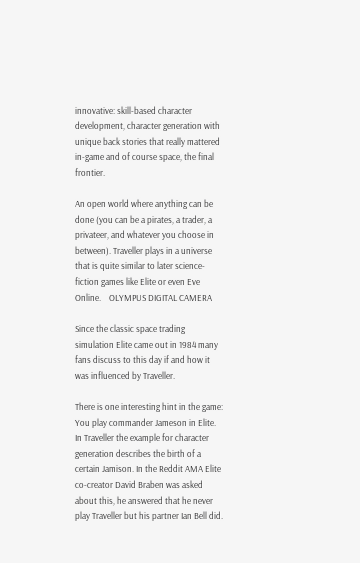innovative: skill-based character development, character generation with unique back stories that really mattered in-game and of course space, the final frontier.

An open world where anything can be done (you can be a pirates, a trader, a privateer, and whatever you choose in between). Traveller plays in a universe that is quite similar to later science-fiction games like Elite or even Eve Online.    OLYMPUS DIGITAL CAMERA

Since the classic space trading simulation Elite came out in 1984 many fans discuss to this day if and how it was influenced by Traveller.

There is one interesting hint in the game: You play commander Jameson in Elite. In Traveller the example for character generation describes the birth of a certain Jamison. In the Reddit AMA Elite co-creator David Braben was asked about this, he answered that he never play Traveller but his partner Ian Bell did.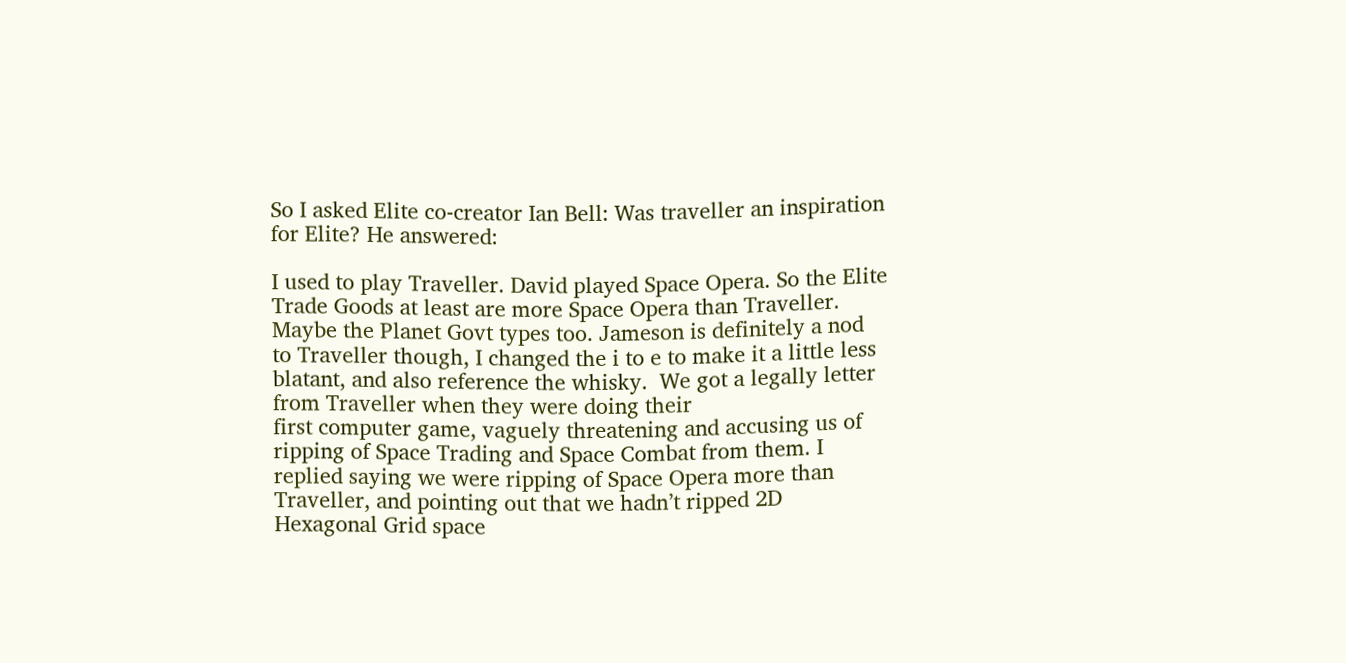So I asked Elite co-creator Ian Bell: Was traveller an inspiration for Elite? He answered:

I used to play Traveller. David played Space Opera. So the Elite Trade Goods at least are more Space Opera than Traveller. Maybe the Planet Govt types too. Jameson is definitely a nod to Traveller though, I changed the i to e to make it a little less blatant, and also reference the whisky.  We got a legally letter from Traveller when they were doing their
first computer game, vaguely threatening and accusing us of ripping of Space Trading and Space Combat from them. I replied saying we were ripping of Space Opera more than Traveller, and pointing out that we hadn’t ripped 2D Hexagonal Grid space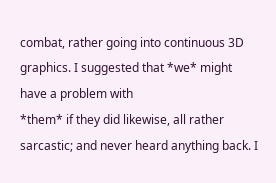combat, rather going into continuous 3D graphics. I suggested that *we* might have a problem with
*them* if they did likewise, all rather sarcastic; and never heard anything back. I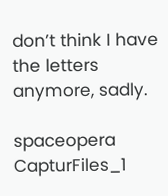don’t think I have the letters anymore, sadly.

spaceopera CapturFiles_1